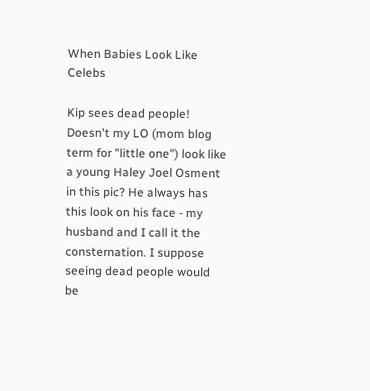When Babies Look Like Celebs

Kip sees dead people! Doesn't my LO (mom blog term for "little one") look like a young Haley Joel Osment in this pic? He always has this look on his face - my husband and I call it the consternation. I suppose seeing dead people would be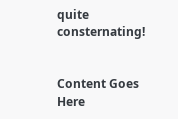quite consternating!


Content Goes Here